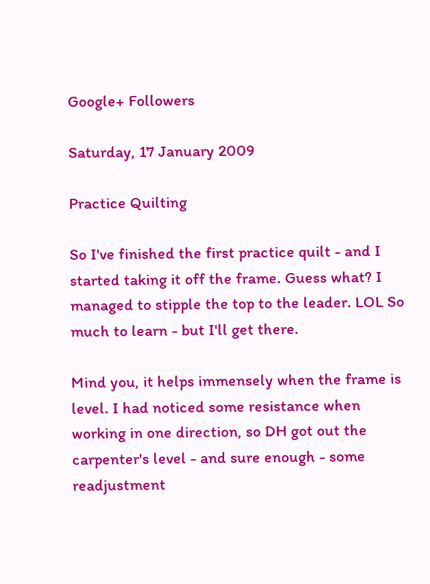Google+ Followers

Saturday, 17 January 2009

Practice Quilting

So I've finished the first practice quilt - and I started taking it off the frame. Guess what? I managed to stipple the top to the leader. LOL So much to learn - but I'll get there.

Mind you, it helps immensely when the frame is level. I had noticed some resistance when working in one direction, so DH got out the carpenter's level - and sure enough - some readjustment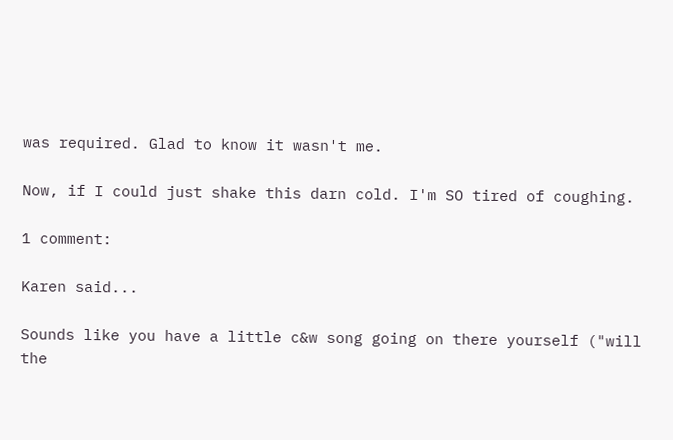was required. Glad to know it wasn't me.

Now, if I could just shake this darn cold. I'm SO tired of coughing.

1 comment:

Karen said...

Sounds like you have a little c&w song going on there yourself ("will the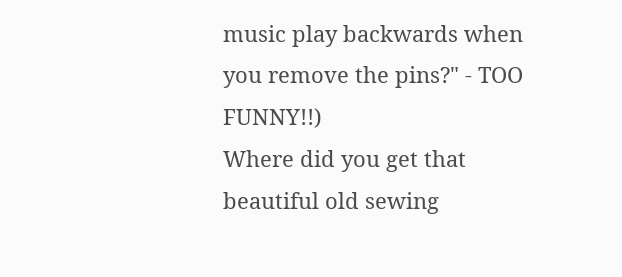music play backwards when you remove the pins?" - TOO FUNNY!!)
Where did you get that beautiful old sewing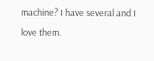machine? I have several and I love them.